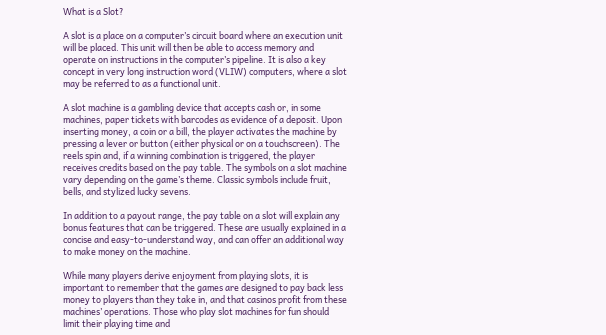What is a Slot?

A slot is a place on a computer’s circuit board where an execution unit will be placed. This unit will then be able to access memory and operate on instructions in the computer’s pipeline. It is also a key concept in very long instruction word (VLIW) computers, where a slot may be referred to as a functional unit.

A slot machine is a gambling device that accepts cash or, in some machines, paper tickets with barcodes as evidence of a deposit. Upon inserting money, a coin or a bill, the player activates the machine by pressing a lever or button (either physical or on a touchscreen). The reels spin and, if a winning combination is triggered, the player receives credits based on the pay table. The symbols on a slot machine vary depending on the game’s theme. Classic symbols include fruit, bells, and stylized lucky sevens.

In addition to a payout range, the pay table on a slot will explain any bonus features that can be triggered. These are usually explained in a concise and easy-to-understand way, and can offer an additional way to make money on the machine.

While many players derive enjoyment from playing slots, it is important to remember that the games are designed to pay back less money to players than they take in, and that casinos profit from these machines’ operations. Those who play slot machines for fun should limit their playing time and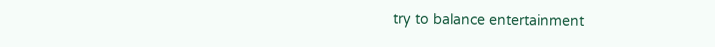try to balance entertainment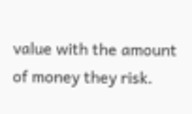value with the amount of money they risk.